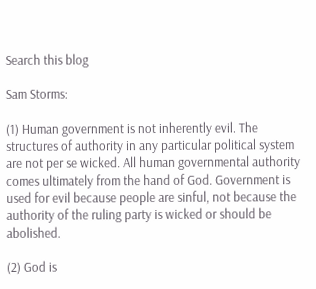Search this blog

Sam Storms:

(1) Human government is not inherently evil. The structures of authority in any particular political system are not per se wicked. All human governmental authority comes ultimately from the hand of God. Government is used for evil because people are sinful, not because the authority of the ruling party is wicked or should be abolished.

(2) God is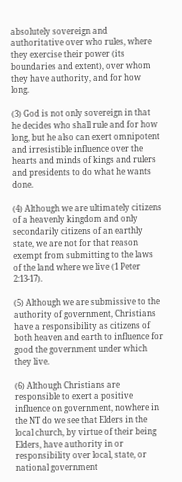absolutely sovereign and authoritative over who rules, where they exercise their power (its boundaries and extent), over whom they have authority, and for how long.

(3) God is not only sovereign in that he decides who shall rule and for how long, but he also can exert omnipotent and irresistible influence over the hearts and minds of kings and rulers and presidents to do what he wants done.

(4) Although we are ultimately citizens of a heavenly kingdom and only secondarily citizens of an earthly state, we are not for that reason exempt from submitting to the laws of the land where we live (1 Peter 2:13-17).

(5) Although we are submissive to the authority of government, Christians have a responsibility as citizens of both heaven and earth to influence for good the government under which they live.

(6) Although Christians are responsible to exert a positive influence on government, nowhere in the NT do we see that Elders in the local church, by virtue of their being Elders, have authority in or responsibility over local, state, or national government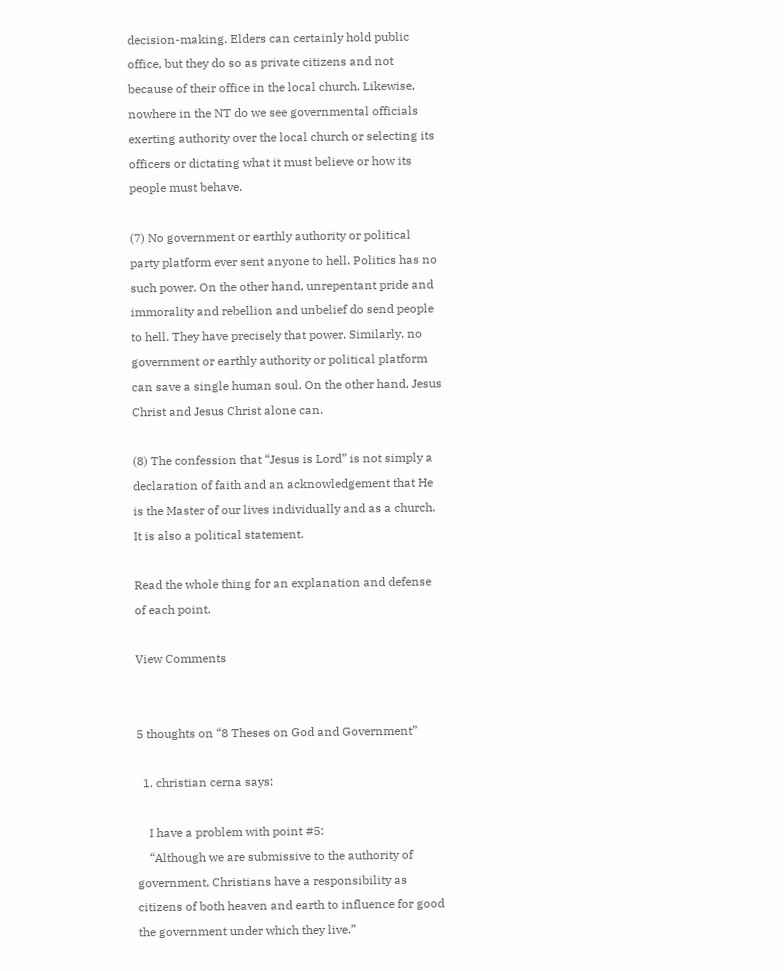decision-making. Elders can certainly hold public office, but they do so as private citizens and not because of their office in the local church. Likewise, nowhere in the NT do we see governmental officials exerting authority over the local church or selecting its officers or dictating what it must believe or how its people must behave.

(7) No government or earthly authority or political party platform ever sent anyone to hell. Politics has no such power. On the other hand, unrepentant pride and immorality and rebellion and unbelief do send people to hell. They have precisely that power. Similarly, no government or earthly authority or political platform can save a single human soul. On the other hand, Jesus Christ and Jesus Christ alone can.

(8) The confession that “Jesus is Lord” is not simply a declaration of faith and an acknowledgement that He is the Master of our lives individually and as a church. It is also a political statement.

Read the whole thing for an explanation and defense of each point.

View Comments


5 thoughts on “8 Theses on God and Government”

  1. christian cerna says:

    I have a problem with point #5:
    “Although we are submissive to the authority of government, Christians have a responsibility as citizens of both heaven and earth to influence for good the government under which they live.”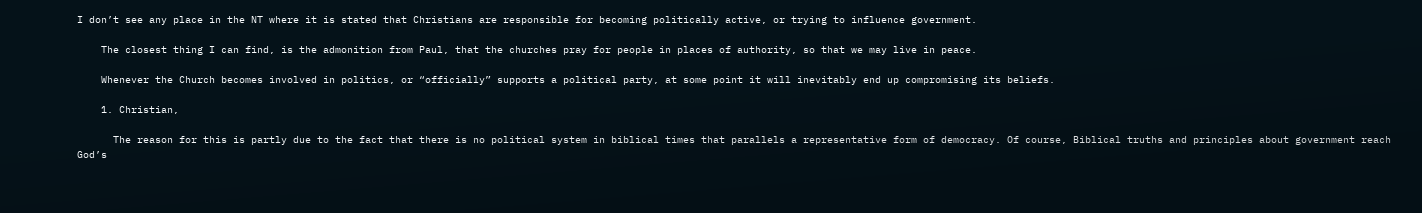I don’t see any place in the NT where it is stated that Christians are responsible for becoming politically active, or trying to influence government.

    The closest thing I can find, is the admonition from Paul, that the churches pray for people in places of authority, so that we may live in peace.

    Whenever the Church becomes involved in politics, or “officially” supports a political party, at some point it will inevitably end up compromising its beliefs.

    1. Christian,

      The reason for this is partly due to the fact that there is no political system in biblical times that parallels a representative form of democracy. Of course, Biblical truths and principles about government reach God’s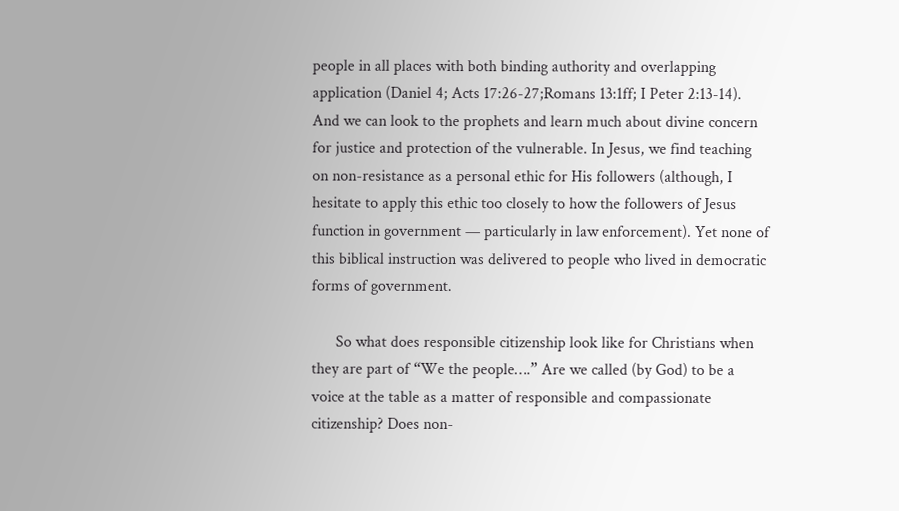people in all places with both binding authority and overlapping application (Daniel 4; Acts 17:26-27;Romans 13:1ff; I Peter 2:13-14). And we can look to the prophets and learn much about divine concern for justice and protection of the vulnerable. In Jesus, we find teaching on non-resistance as a personal ethic for His followers (although, I hesitate to apply this ethic too closely to how the followers of Jesus function in government — particularly in law enforcement). Yet none of this biblical instruction was delivered to people who lived in democratic forms of government.

      So what does responsible citizenship look like for Christians when they are part of “We the people….” Are we called (by God) to be a voice at the table as a matter of responsible and compassionate citizenship? Does non-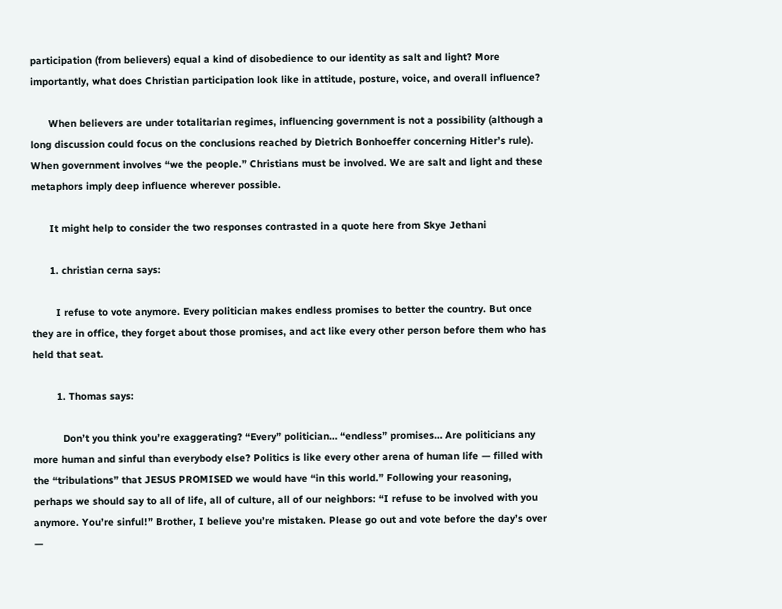participation (from believers) equal a kind of disobedience to our identity as salt and light? More importantly, what does Christian participation look like in attitude, posture, voice, and overall influence?

      When believers are under totalitarian regimes, influencing government is not a possibility (although a long discussion could focus on the conclusions reached by Dietrich Bonhoeffer concerning Hitler’s rule). When government involves “we the people.” Christians must be involved. We are salt and light and these metaphors imply deep influence wherever possible.

      It might help to consider the two responses contrasted in a quote here from Skye Jethani

      1. christian cerna says:

        I refuse to vote anymore. Every politician makes endless promises to better the country. But once they are in office, they forget about those promises, and act like every other person before them who has held that seat.

        1. Thomas says:

          Don’t you think you’re exaggerating? “Every” politician… “endless” promises… Are politicians any more human and sinful than everybody else? Politics is like every other arena of human life — filled with the “tribulations” that JESUS PROMISED we would have “in this world.” Following your reasoning, perhaps we should say to all of life, all of culture, all of our neighbors: “I refuse to be involved with you anymore. You’re sinful!” Brother, I believe you’re mistaken. Please go out and vote before the day’s over —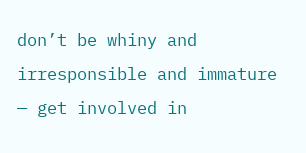don’t be whiny and irresponsible and immature — get involved in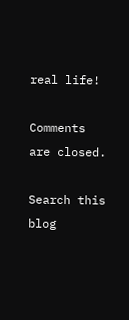real life!

Comments are closed.

Search this blog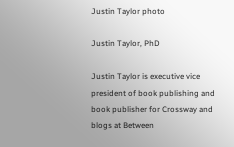Justin Taylor photo

Justin Taylor, PhD

Justin Taylor is executive vice president of book publishing and book publisher for Crossway and blogs at Between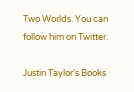Two Worlds. You can follow him on Twitter.

Justin Taylor's Books